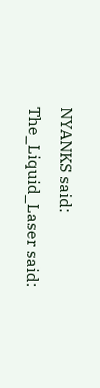NYANKS said:
The_Liquid_Laser said: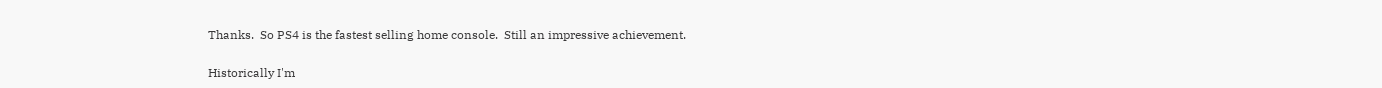Thanks.  So PS4 is the fastest selling home console.  Still an impressive achievement.

Historically I'm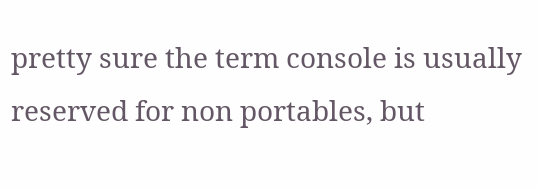pretty sure the term console is usually reserved for non portables, but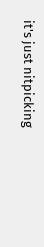it's just nitpicking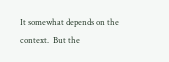It somewhat depends on the context.  But the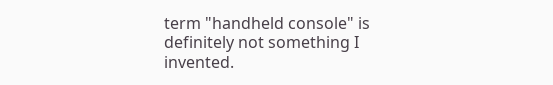term "handheld console" is definitely not something I invented.